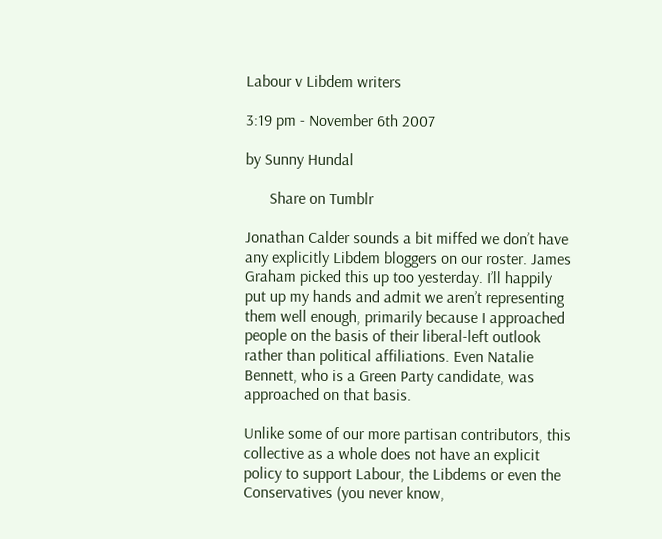Labour v Libdem writers

3:19 pm - November 6th 2007

by Sunny Hundal

      Share on Tumblr

Jonathan Calder sounds a bit miffed we don’t have any explicitly Libdem bloggers on our roster. James Graham picked this up too yesterday. I’ll happily put up my hands and admit we aren’t representing them well enough, primarily because I approached people on the basis of their liberal-left outlook rather than political affiliations. Even Natalie Bennett, who is a Green Party candidate, was approached on that basis.

Unlike some of our more partisan contributors, this collective as a whole does not have an explicit policy to support Labour, the Libdems or even the Conservatives (you never know,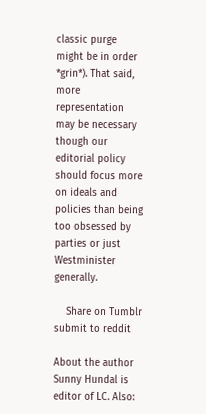classic purge might be in order *grin*). That said, more representation may be necessary though our editorial policy should focus more on ideals and policies than being too obsessed by parties or just Westminister generally.

    Share on Tumblr   submit to reddit

About the author
Sunny Hundal is editor of LC. Also: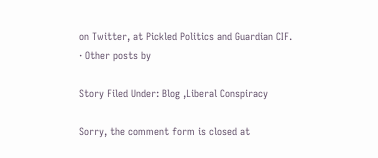on Twitter, at Pickled Politics and Guardian CIF.
· Other posts by

Story Filed Under: Blog ,Liberal Conspiracy

Sorry, the comment form is closed at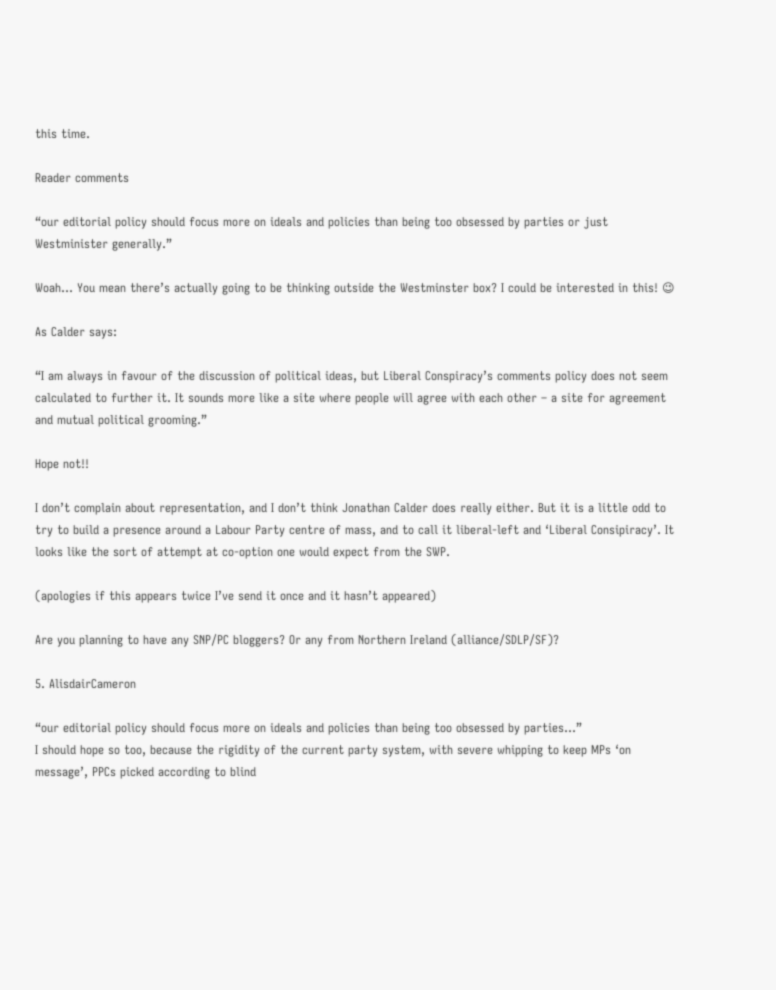this time.

Reader comments

“our editorial policy should focus more on ideals and policies than being too obsessed by parties or just Westminister generally.”

Woah… You mean there’s actually going to be thinking outside the Westminster box? I could be interested in this! 😉

As Calder says:

“I am always in favour of the discussion of political ideas, but Liberal Conspiracy’s comments policy does not seem calculated to further it. It sounds more like a site where people will agree with each other – a site for agreement and mutual political grooming.”

Hope not!!

I don’t complain about representation, and I don’t think Jonathan Calder does really either. But it is a little odd to try to build a presence around a Labour Party centre of mass, and to call it liberal-left and ‘Liberal Consipiracy’. It looks like the sort of attempt at co-option one would expect from the SWP.

(apologies if this appears twice I’ve send it once and it hasn’t appeared)

Are you planning to have any SNP/PC bloggers? Or any from Northern Ireland (alliance/SDLP/SF)?

5. AlisdairCameron

“our editorial policy should focus more on ideals and policies than being too obsessed by parties…”
I should hope so too, because the rigidity of the current party system, with severe whipping to keep MPs ‘on message’, PPCs picked according to blind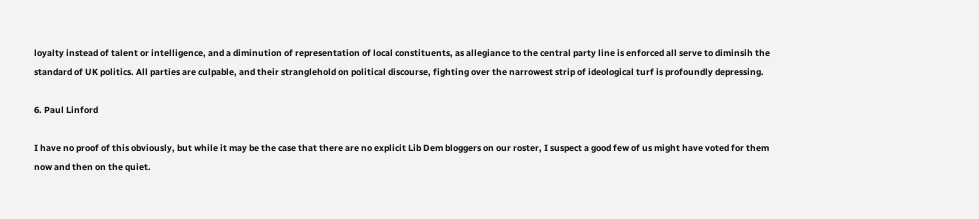loyalty instead of talent or intelligence, and a diminution of representation of local constituents, as allegiance to the central party line is enforced all serve to diminsih the standard of UK politics. All parties are culpable, and their stranglehold on political discourse, fighting over the narrowest strip of ideological turf is profoundly depressing.

6. Paul Linford

I have no proof of this obviously, but while it may be the case that there are no explicit Lib Dem bloggers on our roster, I suspect a good few of us might have voted for them now and then on the quiet.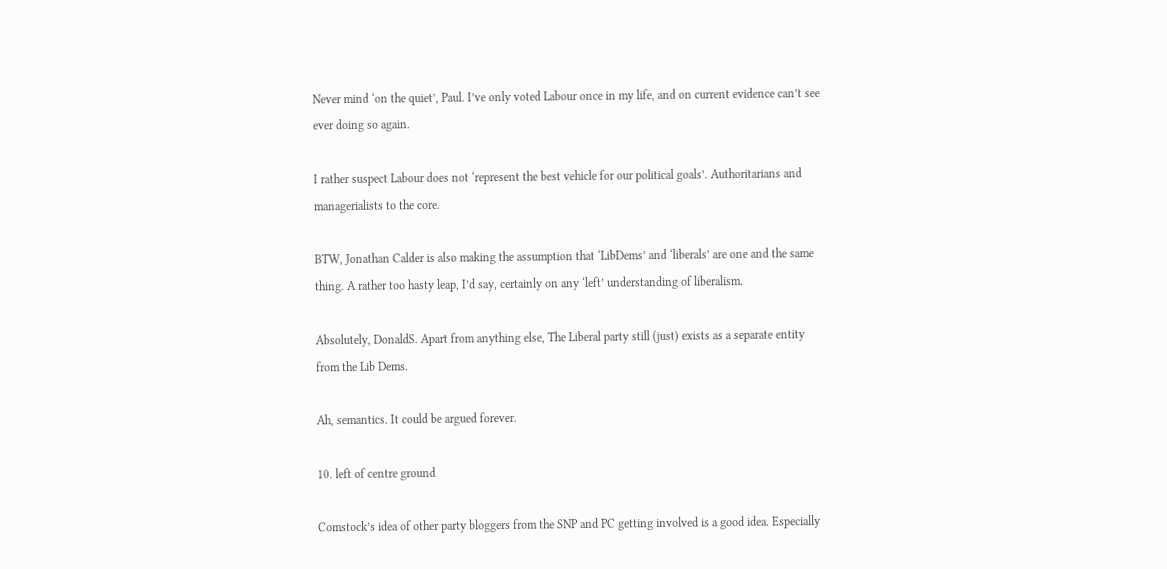Never mind ‘on the quiet’, Paul. I’ve only voted Labour once in my life, and on current evidence can’t see ever doing so again.

I rather suspect Labour does not ‘represent the best vehicle for our political goals’. Authoritarians and managerialists to the core.

BTW, Jonathan Calder is also making the assumption that ‘LibDems’ and ‘liberals’ are one and the same thing. A rather too hasty leap, I’d say, certainly on any ‘left’ understanding of liberalism.

Absolutely, DonaldS. Apart from anything else, The Liberal party still (just) exists as a separate entity from the Lib Dems.

Ah, semantics. It could be argued forever.

10. left of centre ground

Comstock’s idea of other party bloggers from the SNP and PC getting involved is a good idea. Especially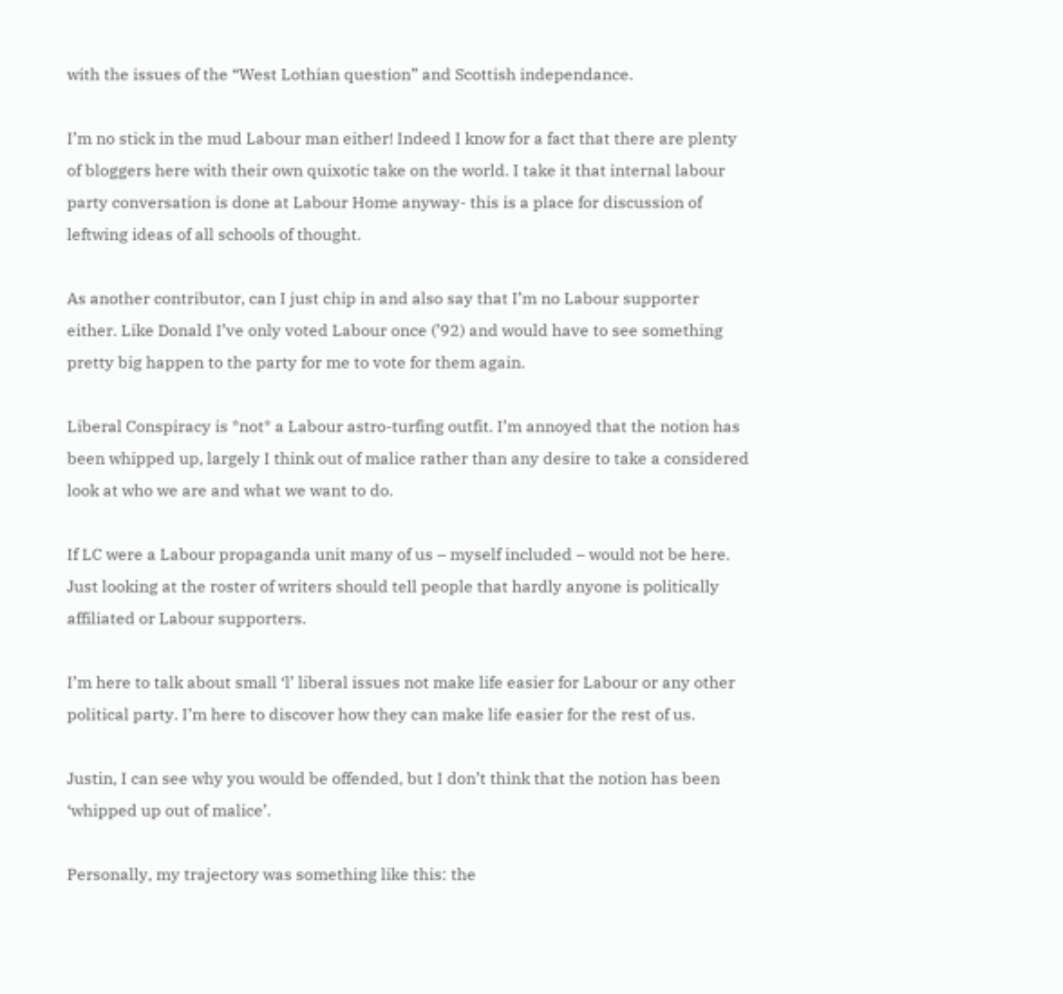with the issues of the “West Lothian question” and Scottish independance.

I’m no stick in the mud Labour man either! Indeed I know for a fact that there are plenty of bloggers here with their own quixotic take on the world. I take it that internal labour party conversation is done at Labour Home anyway- this is a place for discussion of leftwing ideas of all schools of thought.

As another contributor, can I just chip in and also say that I’m no Labour supporter either. Like Donald I’ve only voted Labour once (’92) and would have to see something pretty big happen to the party for me to vote for them again.

Liberal Conspiracy is *not* a Labour astro-turfing outfit. I’m annoyed that the notion has been whipped up, largely I think out of malice rather than any desire to take a considered look at who we are and what we want to do.

If LC were a Labour propaganda unit many of us – myself included – would not be here. Just looking at the roster of writers should tell people that hardly anyone is politically affiliated or Labour supporters.

I’m here to talk about small ‘l’ liberal issues not make life easier for Labour or any other political party. I’m here to discover how they can make life easier for the rest of us.

Justin, I can see why you would be offended, but I don’t think that the notion has been ‘whipped up out of malice’.

Personally, my trajectory was something like this: the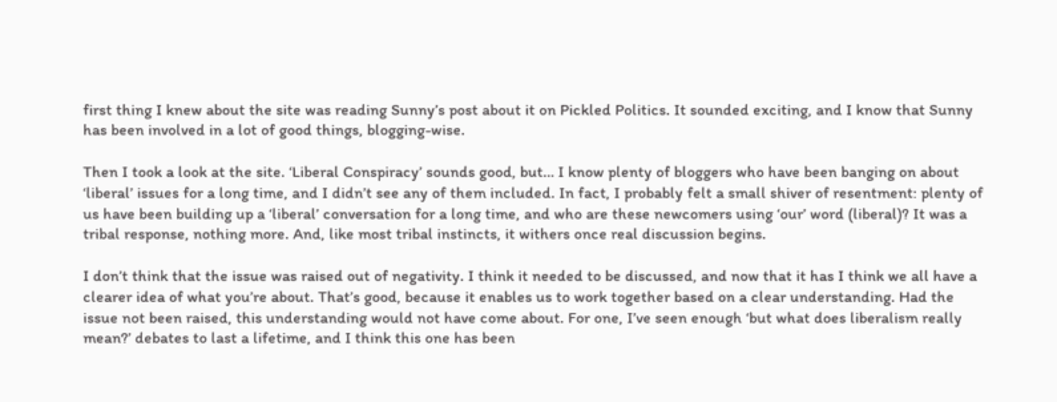first thing I knew about the site was reading Sunny’s post about it on Pickled Politics. It sounded exciting, and I know that Sunny has been involved in a lot of good things, blogging-wise.

Then I took a look at the site. ‘Liberal Conspiracy’ sounds good, but… I know plenty of bloggers who have been banging on about ‘liberal’ issues for a long time, and I didn’t see any of them included. In fact, I probably felt a small shiver of resentment: plenty of us have been building up a ‘liberal’ conversation for a long time, and who are these newcomers using ‘our’ word (liberal)? It was a tribal response, nothing more. And, like most tribal instincts, it withers once real discussion begins.

I don’t think that the issue was raised out of negativity. I think it needed to be discussed, and now that it has I think we all have a clearer idea of what you’re about. That’s good, because it enables us to work together based on a clear understanding. Had the issue not been raised, this understanding would not have come about. For one, I’ve seen enough ‘but what does liberalism really mean?’ debates to last a lifetime, and I think this one has been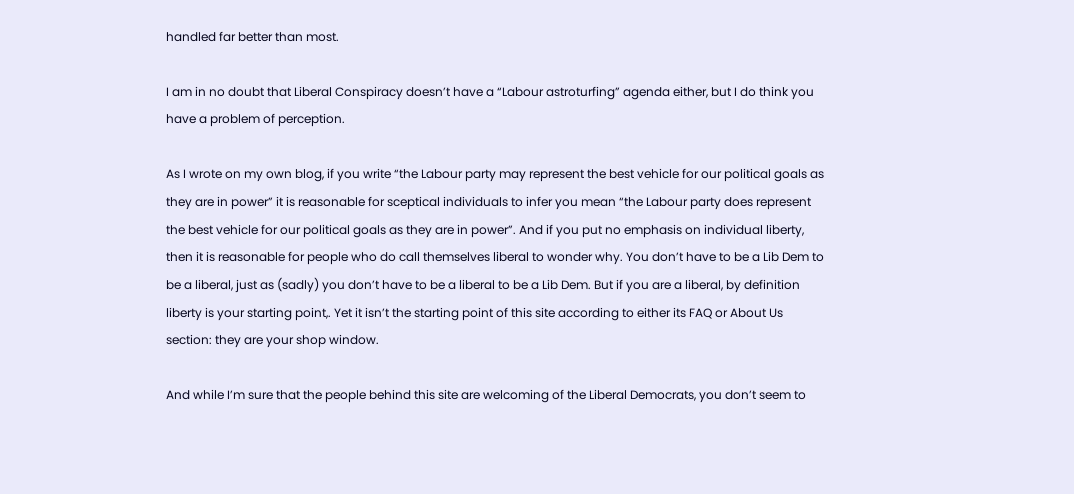handled far better than most.

I am in no doubt that Liberal Conspiracy doesn’t have a “Labour astroturfing” agenda either, but I do think you have a problem of perception.

As I wrote on my own blog, if you write “the Labour party may represent the best vehicle for our political goals as they are in power” it is reasonable for sceptical individuals to infer you mean “the Labour party does represent the best vehicle for our political goals as they are in power”. And if you put no emphasis on individual liberty, then it is reasonable for people who do call themselves liberal to wonder why. You don’t have to be a Lib Dem to be a liberal, just as (sadly) you don’t have to be a liberal to be a Lib Dem. But if you are a liberal, by definition liberty is your starting point,. Yet it isn’t the starting point of this site according to either its FAQ or About Us section: they are your shop window.

And while I’m sure that the people behind this site are welcoming of the Liberal Democrats, you don’t seem to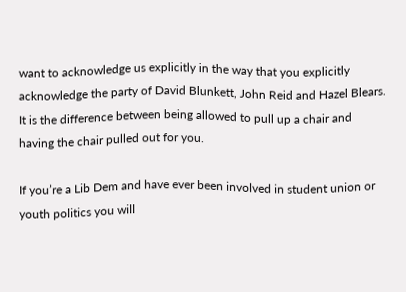want to acknowledge us explicitly in the way that you explicitly acknowledge the party of David Blunkett, John Reid and Hazel Blears. It is the difference between being allowed to pull up a chair and having the chair pulled out for you.

If you’re a Lib Dem and have ever been involved in student union or youth politics you will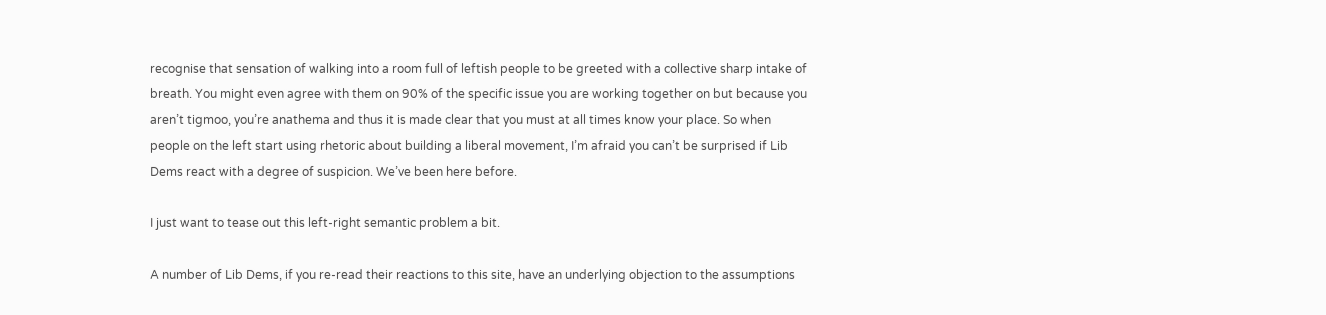recognise that sensation of walking into a room full of leftish people to be greeted with a collective sharp intake of breath. You might even agree with them on 90% of the specific issue you are working together on but because you aren’t tigmoo, you’re anathema and thus it is made clear that you must at all times know your place. So when people on the left start using rhetoric about building a liberal movement, I’m afraid you can’t be surprised if Lib Dems react with a degree of suspicion. We’ve been here before.

I just want to tease out this left-right semantic problem a bit.

A number of Lib Dems, if you re-read their reactions to this site, have an underlying objection to the assumptions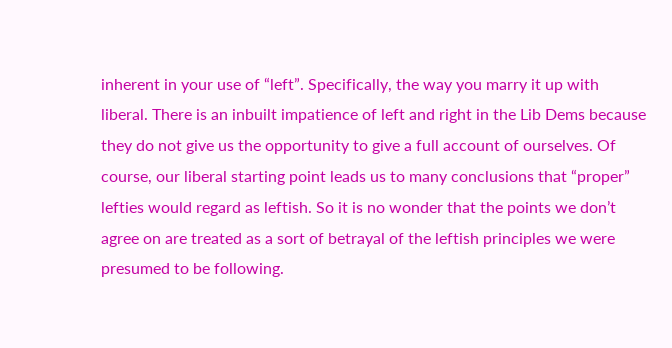inherent in your use of “left”. Specifically, the way you marry it up with liberal. There is an inbuilt impatience of left and right in the Lib Dems because they do not give us the opportunity to give a full account of ourselves. Of course, our liberal starting point leads us to many conclusions that “proper” lefties would regard as leftish. So it is no wonder that the points we don’t agree on are treated as a sort of betrayal of the leftish principles we were presumed to be following.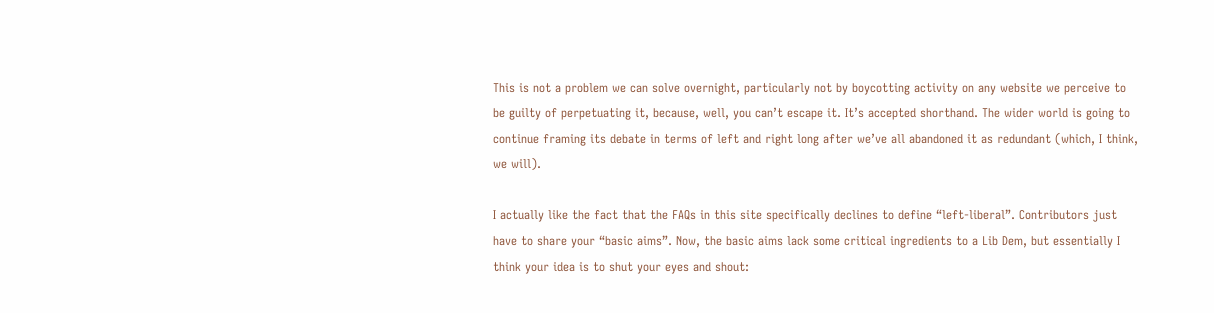This is not a problem we can solve overnight, particularly not by boycotting activity on any website we perceive to be guilty of perpetuating it, because, well, you can’t escape it. It’s accepted shorthand. The wider world is going to continue framing its debate in terms of left and right long after we’ve all abandoned it as redundant (which, I think, we will).

I actually like the fact that the FAQs in this site specifically declines to define “left-liberal”. Contributors just have to share your “basic aims”. Now, the basic aims lack some critical ingredients to a Lib Dem, but essentially I think your idea is to shut your eyes and shout: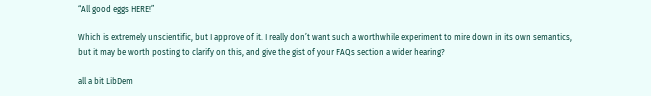“All good eggs HERE!”

Which is extremely unscientific, but I approve of it. I really don’t want such a worthwhile experiment to mire down in its own semantics, but it may be worth posting to clarify on this, and give the gist of your FAQs section a wider hearing?

all a bit LibDem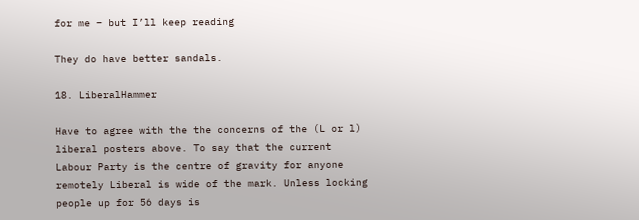for me – but I’ll keep reading

They do have better sandals.

18. LiberalHammer

Have to agree with the the concerns of the (L or l) liberal posters above. To say that the current Labour Party is the centre of gravity for anyone remotely Liberal is wide of the mark. Unless locking people up for 56 days is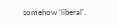somehow ‘liberal’.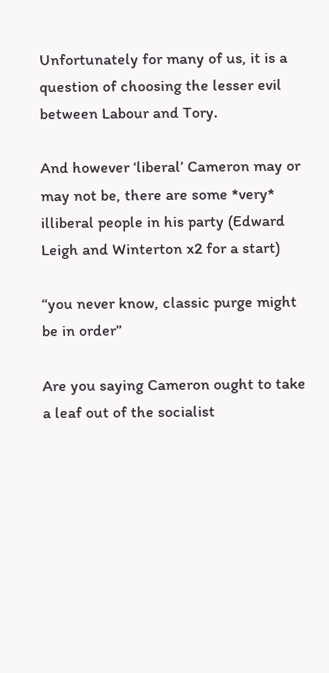Unfortunately for many of us, it is a question of choosing the lesser evil between Labour and Tory.

And however ‘liberal’ Cameron may or may not be, there are some *very* illiberal people in his party (Edward Leigh and Winterton x2 for a start)

“you never know, classic purge might be in order”

Are you saying Cameron ought to take a leaf out of the socialist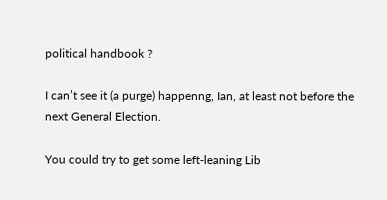political handbook ?

I can’t see it (a purge) happenng, Ian, at least not before the next General Election.

You could try to get some left-leaning Lib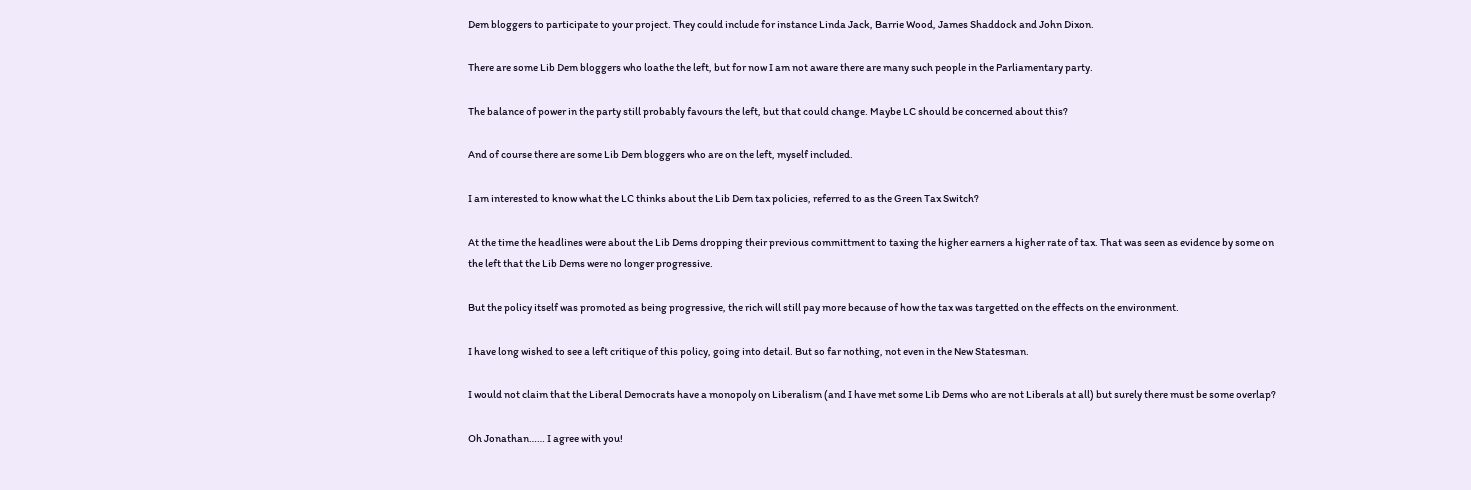Dem bloggers to participate to your project. They could include for instance Linda Jack, Barrie Wood, James Shaddock and John Dixon.

There are some Lib Dem bloggers who loathe the left, but for now I am not aware there are many such people in the Parliamentary party.

The balance of power in the party still probably favours the left, but that could change. Maybe LC should be concerned about this?

And of course there are some Lib Dem bloggers who are on the left, myself included.

I am interested to know what the LC thinks about the Lib Dem tax policies, referred to as the Green Tax Switch?

At the time the headlines were about the Lib Dems dropping their previous committment to taxing the higher earners a higher rate of tax. That was seen as evidence by some on the left that the Lib Dems were no longer progressive.

But the policy itself was promoted as being progressive, the rich will still pay more because of how the tax was targetted on the effects on the environment.

I have long wished to see a left critique of this policy, going into detail. But so far nothing, not even in the New Statesman.

I would not claim that the Liberal Democrats have a monopoly on Liberalism (and I have met some Lib Dems who are not Liberals at all) but surely there must be some overlap?

Oh Jonathan…… I agree with you!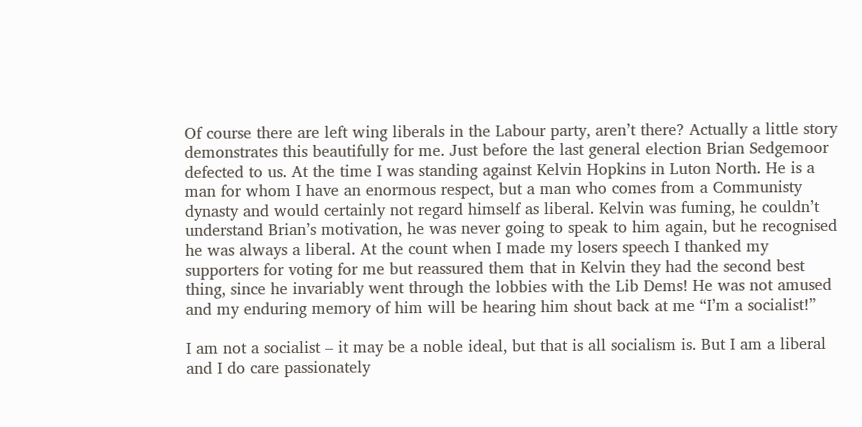Of course there are left wing liberals in the Labour party, aren’t there? Actually a little story demonstrates this beautifully for me. Just before the last general election Brian Sedgemoor defected to us. At the time I was standing against Kelvin Hopkins in Luton North. He is a man for whom I have an enormous respect, but a man who comes from a Communisty dynasty and would certainly not regard himself as liberal. Kelvin was fuming, he couldn’t understand Brian’s motivation, he was never going to speak to him again, but he recognised he was always a liberal. At the count when I made my losers speech I thanked my supporters for voting for me but reassured them that in Kelvin they had the second best thing, since he invariably went through the lobbies with the Lib Dems! He was not amused and my enduring memory of him will be hearing him shout back at me “I’m a socialist!”

I am not a socialist – it may be a noble ideal, but that is all socialism is. But I am a liberal and I do care passionately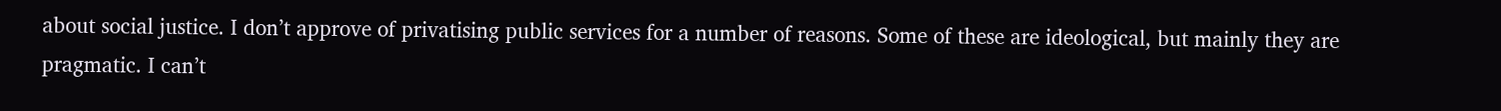about social justice. I don’t approve of privatising public services for a number of reasons. Some of these are ideological, but mainly they are pragmatic. I can’t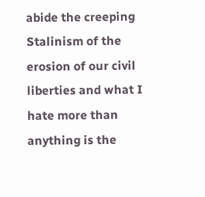abide the creeping Stalinism of the erosion of our civil liberties and what I hate more than anything is the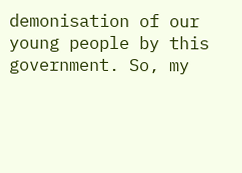demonisation of our young people by this government. So, my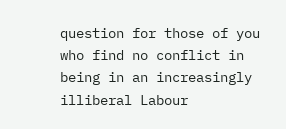question for those of you who find no conflict in being in an increasingly illiberal Labour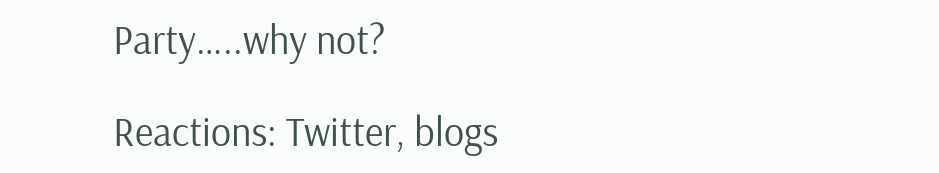Party…..why not?

Reactions: Twitter, blogs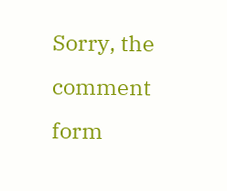Sorry, the comment form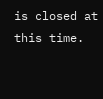is closed at this time.